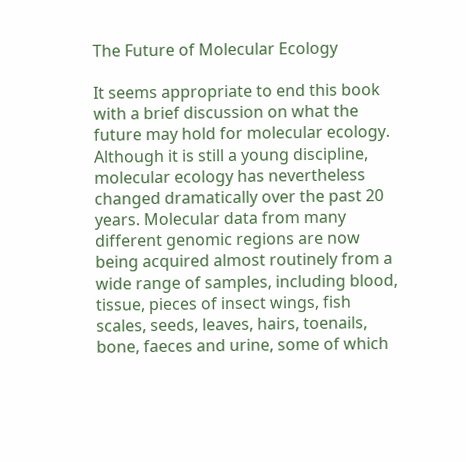The Future of Molecular Ecology

It seems appropriate to end this book with a brief discussion on what the future may hold for molecular ecology. Although it is still a young discipline, molecular ecology has nevertheless changed dramatically over the past 20 years. Molecular data from many different genomic regions are now being acquired almost routinely from a wide range of samples, including blood, tissue, pieces of insect wings, fish scales, seeds, leaves, hairs, toenails, bone, faeces and urine, some of which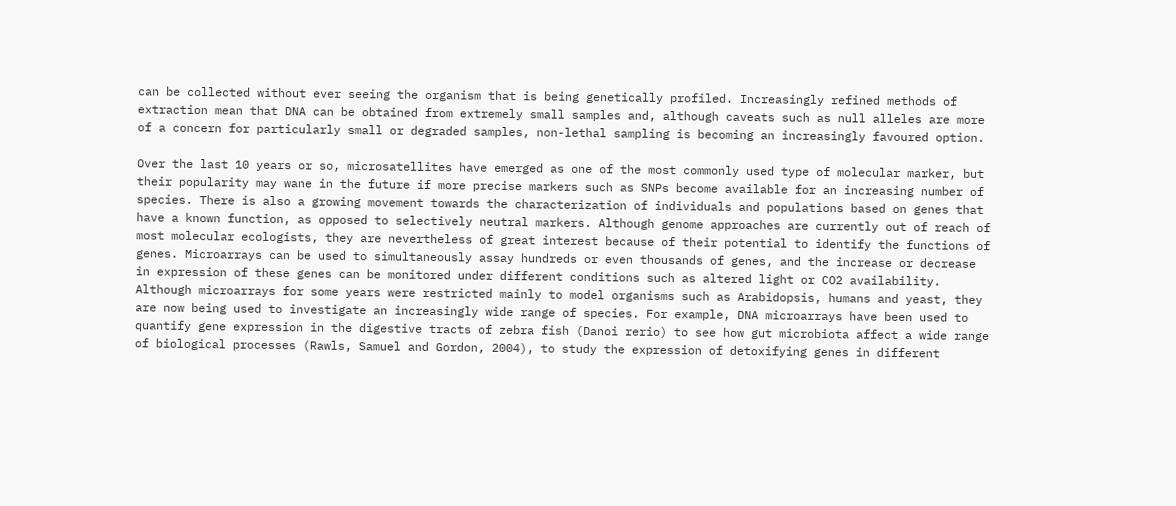can be collected without ever seeing the organism that is being genetically profiled. Increasingly refined methods of extraction mean that DNA can be obtained from extremely small samples and, although caveats such as null alleles are more of a concern for particularly small or degraded samples, non-lethal sampling is becoming an increasingly favoured option.

Over the last 10 years or so, microsatellites have emerged as one of the most commonly used type of molecular marker, but their popularity may wane in the future if more precise markers such as SNPs become available for an increasing number of species. There is also a growing movement towards the characterization of individuals and populations based on genes that have a known function, as opposed to selectively neutral markers. Although genome approaches are currently out of reach of most molecular ecologists, they are nevertheless of great interest because of their potential to identify the functions of genes. Microarrays can be used to simultaneously assay hundreds or even thousands of genes, and the increase or decrease in expression of these genes can be monitored under different conditions such as altered light or CO2 availability. Although microarrays for some years were restricted mainly to model organisms such as Arabidopsis, humans and yeast, they are now being used to investigate an increasingly wide range of species. For example, DNA microarrays have been used to quantify gene expression in the digestive tracts of zebra fish (Danoi rerio) to see how gut microbiota affect a wide range of biological processes (Rawls, Samuel and Gordon, 2004), to study the expression of detoxifying genes in different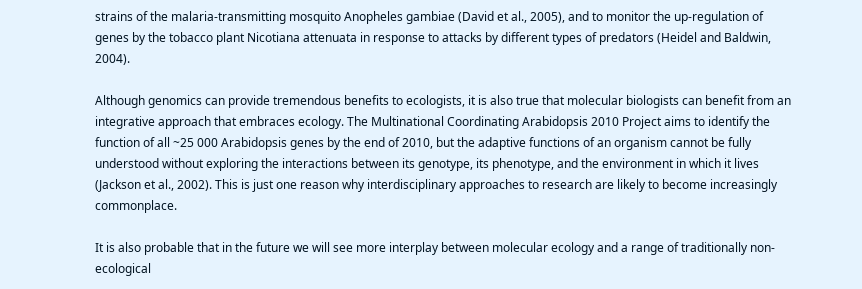strains of the malaria-transmitting mosquito Anopheles gambiae (David et al., 2005), and to monitor the up-regulation of genes by the tobacco plant Nicotiana attenuata in response to attacks by different types of predators (Heidel and Baldwin, 2004).

Although genomics can provide tremendous benefits to ecologists, it is also true that molecular biologists can benefit from an integrative approach that embraces ecology. The Multinational Coordinating Arabidopsis 2010 Project aims to identify the function of all ~25 000 Arabidopsis genes by the end of 2010, but the adaptive functions of an organism cannot be fully understood without exploring the interactions between its genotype, its phenotype, and the environment in which it lives (Jackson et al., 2002). This is just one reason why interdisciplinary approaches to research are likely to become increasingly commonplace.

It is also probable that in the future we will see more interplay between molecular ecology and a range of traditionally non-ecological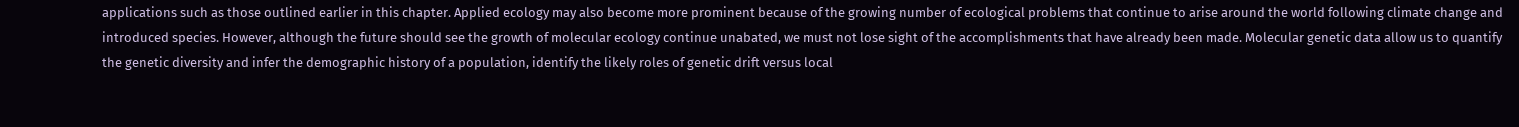applications such as those outlined earlier in this chapter. Applied ecology may also become more prominent because of the growing number of ecological problems that continue to arise around the world following climate change and introduced species. However, although the future should see the growth of molecular ecology continue unabated, we must not lose sight of the accomplishments that have already been made. Molecular genetic data allow us to quantify the genetic diversity and infer the demographic history of a population, identify the likely roles of genetic drift versus local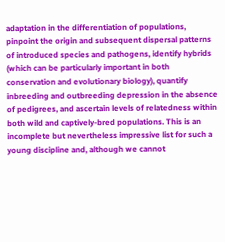adaptation in the differentiation of populations, pinpoint the origin and subsequent dispersal patterns of introduced species and pathogens, identify hybrids (which can be particularly important in both conservation and evolutionary biology), quantify inbreeding and outbreeding depression in the absence of pedigrees, and ascertain levels of relatedness within both wild and captively-bred populations. This is an incomplete but nevertheless impressive list for such a young discipline and, although we cannot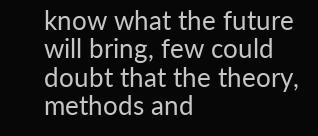know what the future will bring, few could doubt that the theory, methods and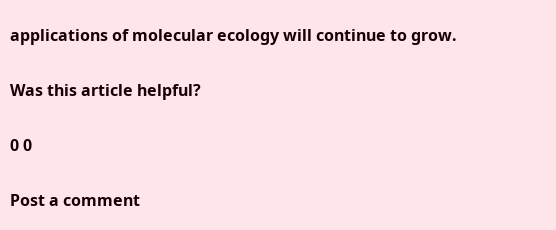applications of molecular ecology will continue to grow.

Was this article helpful?

0 0

Post a comment